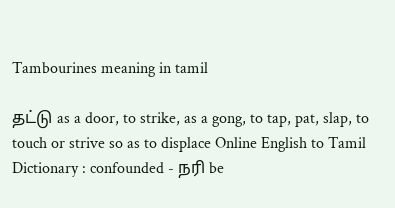Tambourines meaning in tamil

தட்டு as a door, to strike, as a gong, to tap, pat, slap, to touch or strive so as to displace Online English to Tamil Dictionary : confounded - நரி be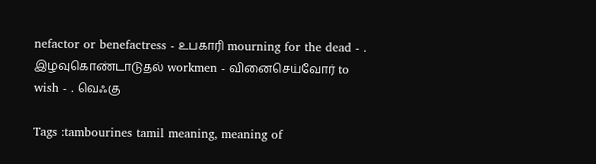nefactor or benefactress - உபகாரி mourning for the dead - . இழவுகொண்டாடுதல் workmen - வினைசெய்வோர் to wish - . வெஃகு

Tags :tambourines tamil meaning, meaning of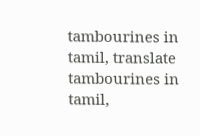tambourines in tamil, translate tambourines in tamil,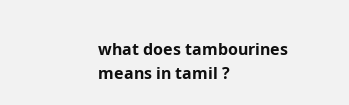what does tambourines means in tamil ?